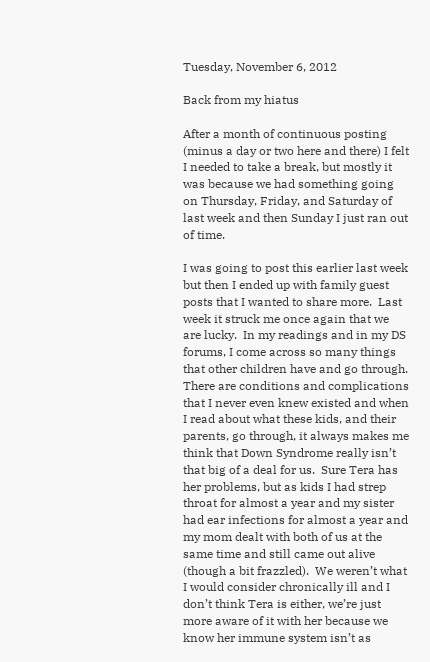Tuesday, November 6, 2012

Back from my hiatus

After a month of continuous posting (minus a day or two here and there) I felt I needed to take a break, but mostly it was because we had something going on Thursday, Friday, and Saturday of last week and then Sunday I just ran out of time.

I was going to post this earlier last week but then I ended up with family guest posts that I wanted to share more.  Last week it struck me once again that we are lucky.  In my readings and in my DS forums, I come across so many things that other children have and go through.  There are conditions and complications that I never even knew existed and when I read about what these kids, and their parents, go through, it always makes me think that Down Syndrome really isn’t that big of a deal for us.  Sure Tera has her problems, but as kids I had strep throat for almost a year and my sister had ear infections for almost a year and my mom dealt with both of us at the same time and still came out alive (though a bit frazzled).  We weren’t what I would consider chronically ill and I don’t think Tera is either, we’re just more aware of it with her because we know her immune system isn’t as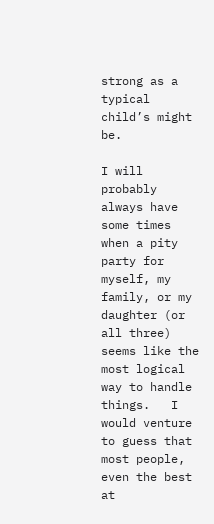strong as a typical child’s might be.

I will probably always have some times when a pity party for myself, my family, or my daughter (or all three) seems like the most logical way to handle things.   I would venture to guess that most people, even the best at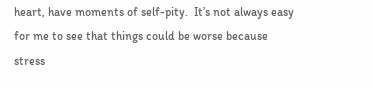heart, have moments of self-pity.  It’s not always easy for me to see that things could be worse because stress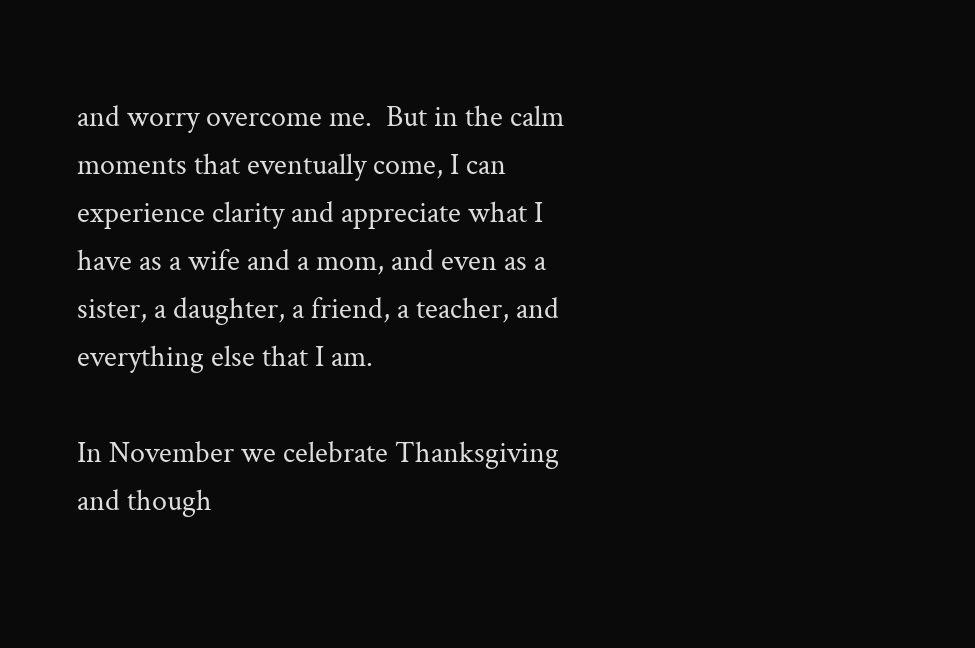and worry overcome me.  But in the calm moments that eventually come, I can experience clarity and appreciate what I have as a wife and a mom, and even as a sister, a daughter, a friend, a teacher, and everything else that I am.

In November we celebrate Thanksgiving and though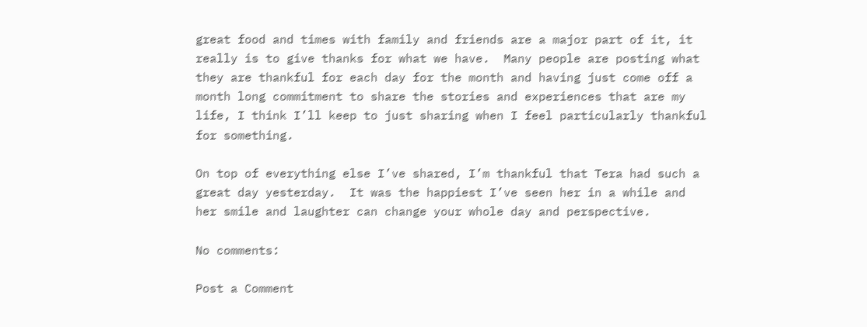great food and times with family and friends are a major part of it, it really is to give thanks for what we have.  Many people are posting what they are thankful for each day for the month and having just come off a month long commitment to share the stories and experiences that are my life, I think I’ll keep to just sharing when I feel particularly thankful for something.

On top of everything else I’ve shared, I’m thankful that Tera had such a great day yesterday.  It was the happiest I’ve seen her in a while and her smile and laughter can change your whole day and perspective.

No comments:

Post a Comment